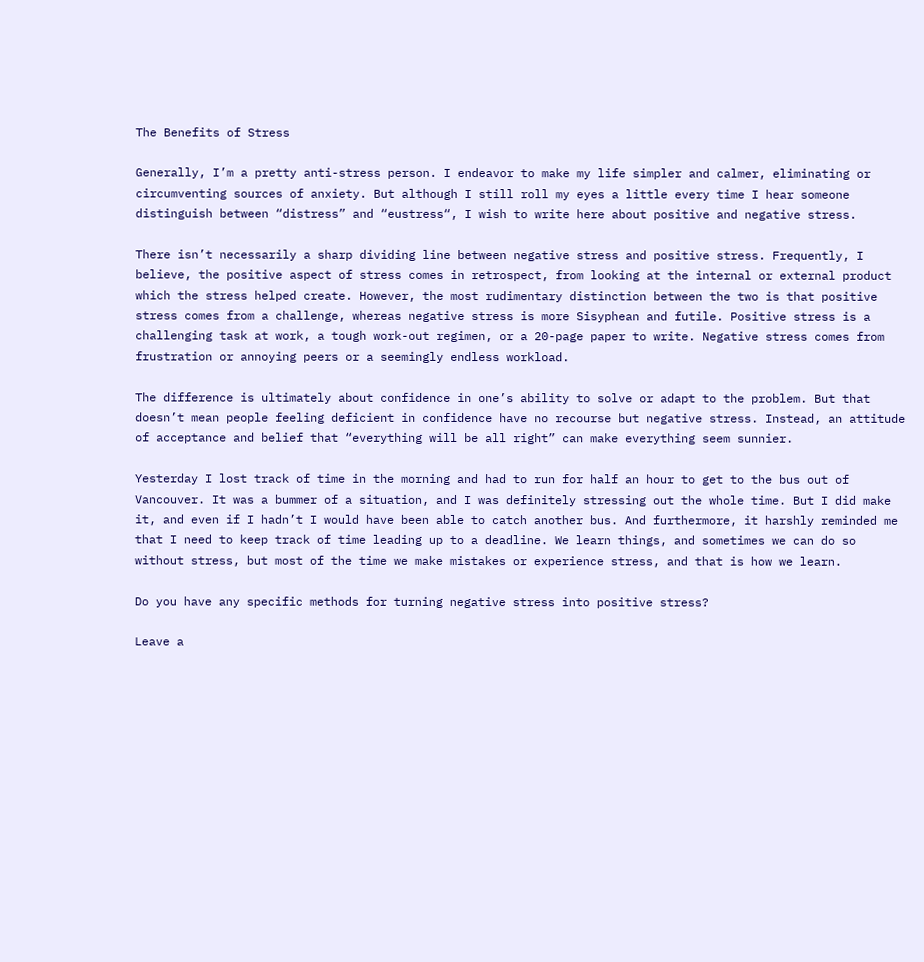The Benefits of Stress

Generally, I’m a pretty anti-stress person. I endeavor to make my life simpler and calmer, eliminating or circumventing sources of anxiety. But although I still roll my eyes a little every time I hear someone distinguish between “distress” and “eustress“, I wish to write here about positive and negative stress.

There isn’t necessarily a sharp dividing line between negative stress and positive stress. Frequently, I believe, the positive aspect of stress comes in retrospect, from looking at the internal or external product which the stress helped create. However, the most rudimentary distinction between the two is that positive stress comes from a challenge, whereas negative stress is more Sisyphean and futile. Positive stress is a challenging task at work, a tough work-out regimen, or a 20-page paper to write. Negative stress comes from frustration or annoying peers or a seemingly endless workload.

The difference is ultimately about confidence in one’s ability to solve or adapt to the problem. But that doesn’t mean people feeling deficient in confidence have no recourse but negative stress. Instead, an attitude of acceptance and belief that “everything will be all right” can make everything seem sunnier.

Yesterday I lost track of time in the morning and had to run for half an hour to get to the bus out of Vancouver. It was a bummer of a situation, and I was definitely stressing out the whole time. But I did make it, and even if I hadn’t I would have been able to catch another bus. And furthermore, it harshly reminded me that I need to keep track of time leading up to a deadline. We learn things, and sometimes we can do so without stress, but most of the time we make mistakes or experience stress, and that is how we learn.

Do you have any specific methods for turning negative stress into positive stress?

Leave a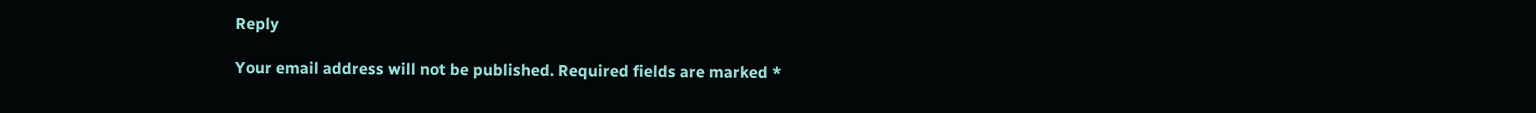Reply

Your email address will not be published. Required fields are marked *